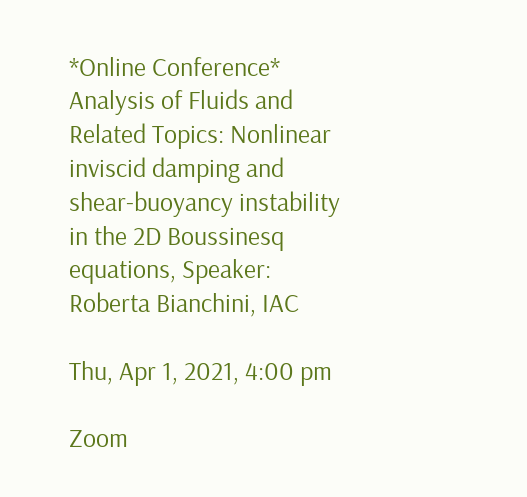*Online Conference* Analysis of Fluids and Related Topics: Nonlinear inviscid damping and shear-buoyancy instability in the 2D Boussinesq equations, Speaker: Roberta Bianchini, IAC

Thu, Apr 1, 2021, 4:00 pm

Zoom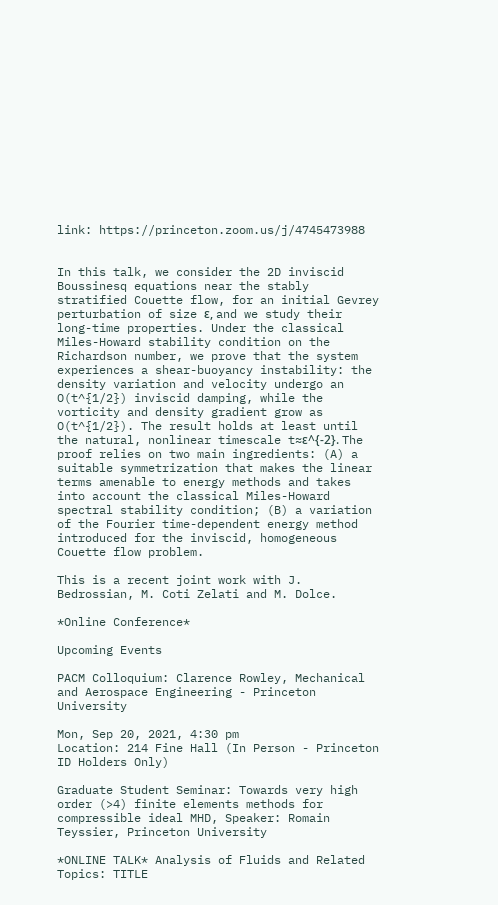link: https://princeton.zoom.us/j/4745473988


In this talk, we consider the 2D inviscid Boussinesq equations near the stably stratified Couette flow, for an initial Gevrey perturbation of size ε, and we study their long-time properties. Under the classical Miles-Howard stability condition on the Richardson number, we prove that the system experiences a shear-buoyancy instability: the density variation and velocity undergo an O(t^{1/2}) inviscid damping, while the vorticity and density gradient grow as O(t^{1/2}). The result holds at least until the natural, nonlinear timescale t≈ε^{-2}. The proof relies on two main ingredients: (A) a suitable symmetrization that makes the linear terms amenable to energy methods and takes into account the classical Miles-Howard spectral stability condition; (B) a variation of the Fourier time-dependent energy method introduced for the inviscid, homogeneous Couette flow problem.

This is a recent joint work with J. Bedrossian, M. Coti Zelati and M. Dolce.

*Online Conference*

Upcoming Events

PACM Colloquium: Clarence Rowley, Mechanical and Aerospace Engineering - Princeton University

Mon, Sep 20, 2021, 4:30 pm
Location: 214 Fine Hall (In Person - Princeton ID Holders Only)

Graduate Student Seminar: Towards very high order (>4) finite elements methods for compressible ideal MHD, Speaker: Romain Teyssier, Princeton University

*ONLINE TALK* Analysis of Fluids and Related Topics: TITLE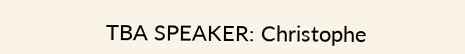TBA SPEAKER: Christophe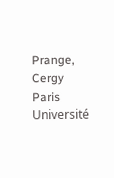Prange, Cergy Paris Université